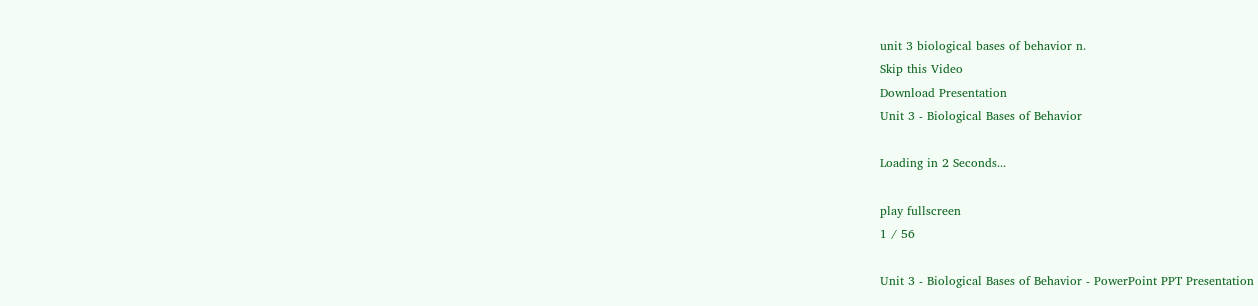unit 3 biological bases of behavior n.
Skip this Video
Download Presentation
Unit 3 - Biological Bases of Behavior

Loading in 2 Seconds...

play fullscreen
1 / 56

Unit 3 - Biological Bases of Behavior - PowerPoint PPT Presentation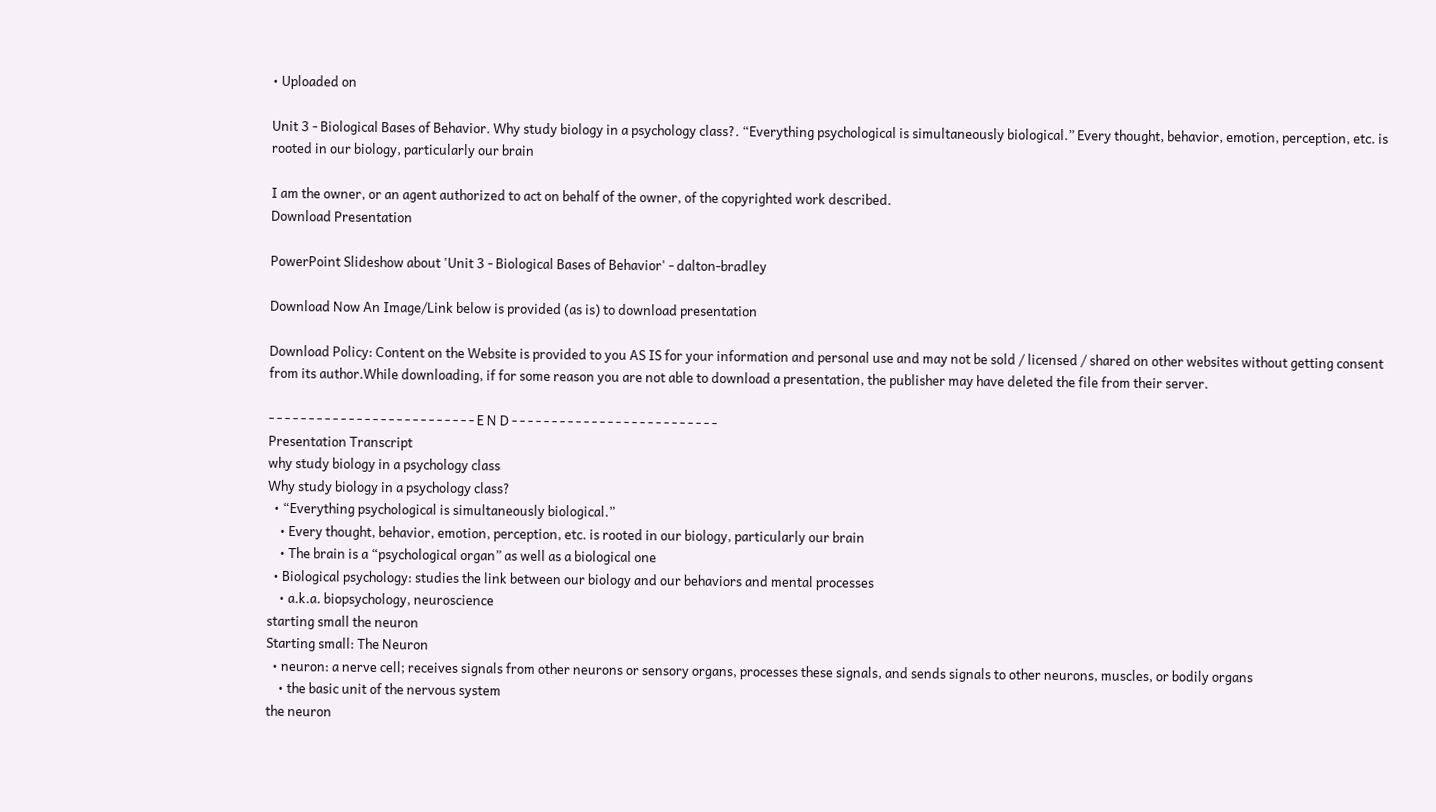• Uploaded on

Unit 3 - Biological Bases of Behavior. Why study biology in a psychology class?. “Everything psychological is simultaneously biological.” Every thought, behavior, emotion, perception, etc. is rooted in our biology, particularly our brain

I am the owner, or an agent authorized to act on behalf of the owner, of the copyrighted work described.
Download Presentation

PowerPoint Slideshow about 'Unit 3 - Biological Bases of Behavior' - dalton-bradley

Download Now An Image/Link below is provided (as is) to download presentation

Download Policy: Content on the Website is provided to you AS IS for your information and personal use and may not be sold / licensed / shared on other websites without getting consent from its author.While downloading, if for some reason you are not able to download a presentation, the publisher may have deleted the file from their server.

- - - - - - - - - - - - - - - - - - - - - - - - - - E N D - - - - - - - - - - - - - - - - - - - - - - - - - -
Presentation Transcript
why study biology in a psychology class
Why study biology in a psychology class?
  • “Everything psychological is simultaneously biological.”
    • Every thought, behavior, emotion, perception, etc. is rooted in our biology, particularly our brain
    • The brain is a “psychological organ” as well as a biological one
  • Biological psychology: studies the link between our biology and our behaviors and mental processes
    • a.k.a. biopsychology, neuroscience
starting small the neuron
Starting small: The Neuron
  • neuron: a nerve cell; receives signals from other neurons or sensory organs, processes these signals, and sends signals to other neurons, muscles, or bodily organs
    • the basic unit of the nervous system
the neuron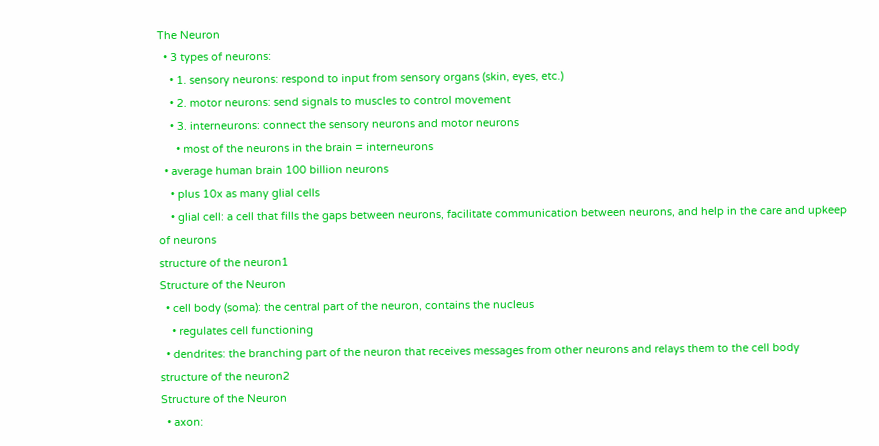The Neuron
  • 3 types of neurons:
    • 1. sensory neurons: respond to input from sensory organs (skin, eyes, etc.)
    • 2. motor neurons: send signals to muscles to control movement
    • 3. interneurons: connect the sensory neurons and motor neurons
      • most of the neurons in the brain = interneurons
  • average human brain 100 billion neurons
    • plus 10x as many glial cells
    • glial cell: a cell that fills the gaps between neurons, facilitate communication between neurons, and help in the care and upkeep of neurons
structure of the neuron1
Structure of the Neuron
  • cell body (soma): the central part of the neuron, contains the nucleus
    • regulates cell functioning
  • dendrites: the branching part of the neuron that receives messages from other neurons and relays them to the cell body
structure of the neuron2
Structure of the Neuron
  • axon: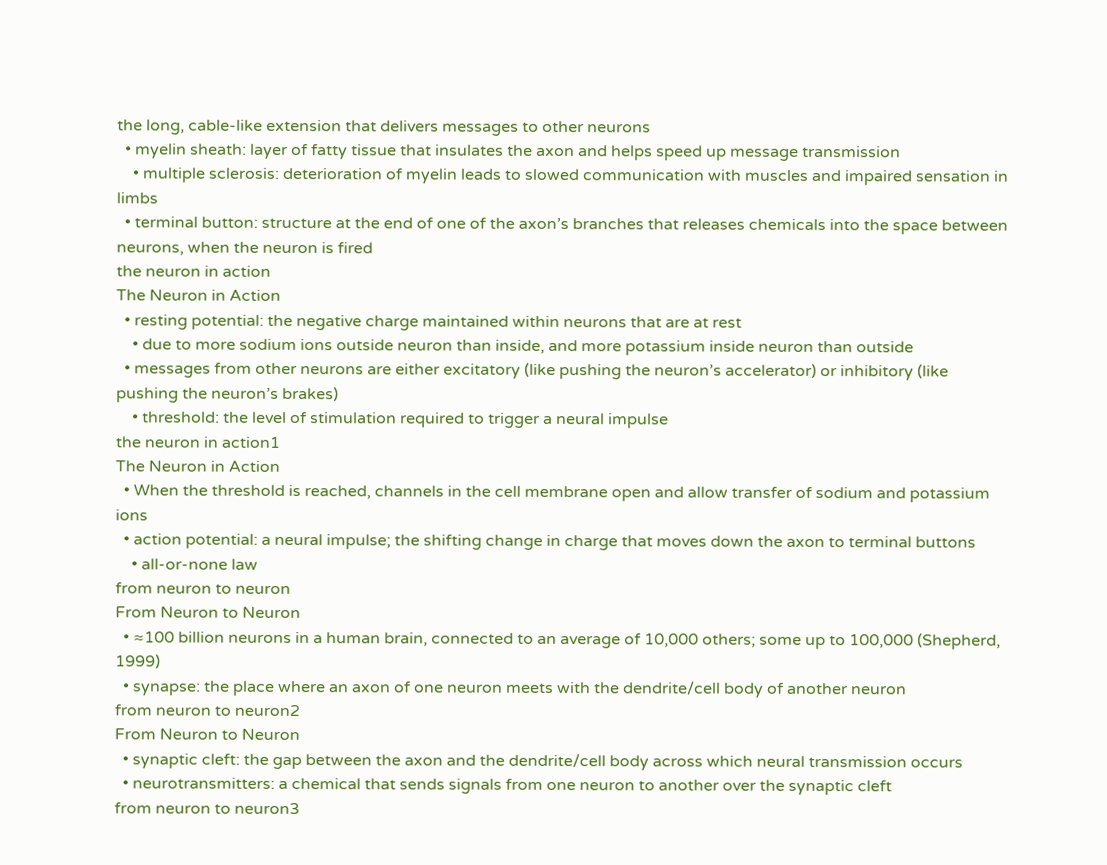the long, cable-like extension that delivers messages to other neurons
  • myelin sheath: layer of fatty tissue that insulates the axon and helps speed up message transmission
    • multiple sclerosis: deterioration of myelin leads to slowed communication with muscles and impaired sensation in limbs
  • terminal button: structure at the end of one of the axon’s branches that releases chemicals into the space between neurons, when the neuron is fired
the neuron in action
The Neuron in Action
  • resting potential: the negative charge maintained within neurons that are at rest
    • due to more sodium ions outside neuron than inside, and more potassium inside neuron than outside
  • messages from other neurons are either excitatory (like pushing the neuron’s accelerator) or inhibitory (like pushing the neuron’s brakes)
    • threshold: the level of stimulation required to trigger a neural impulse
the neuron in action1
The Neuron in Action
  • When the threshold is reached, channels in the cell membrane open and allow transfer of sodium and potassium ions
  • action potential: a neural impulse; the shifting change in charge that moves down the axon to terminal buttons
    • all-or-none law
from neuron to neuron
From Neuron to Neuron
  • ≈100 billion neurons in a human brain, connected to an average of 10,000 others; some up to 100,000 (Shepherd, 1999)
  • synapse: the place where an axon of one neuron meets with the dendrite/cell body of another neuron
from neuron to neuron2
From Neuron to Neuron
  • synaptic cleft: the gap between the axon and the dendrite/cell body across which neural transmission occurs
  • neurotransmitters: a chemical that sends signals from one neuron to another over the synaptic cleft
from neuron to neuron3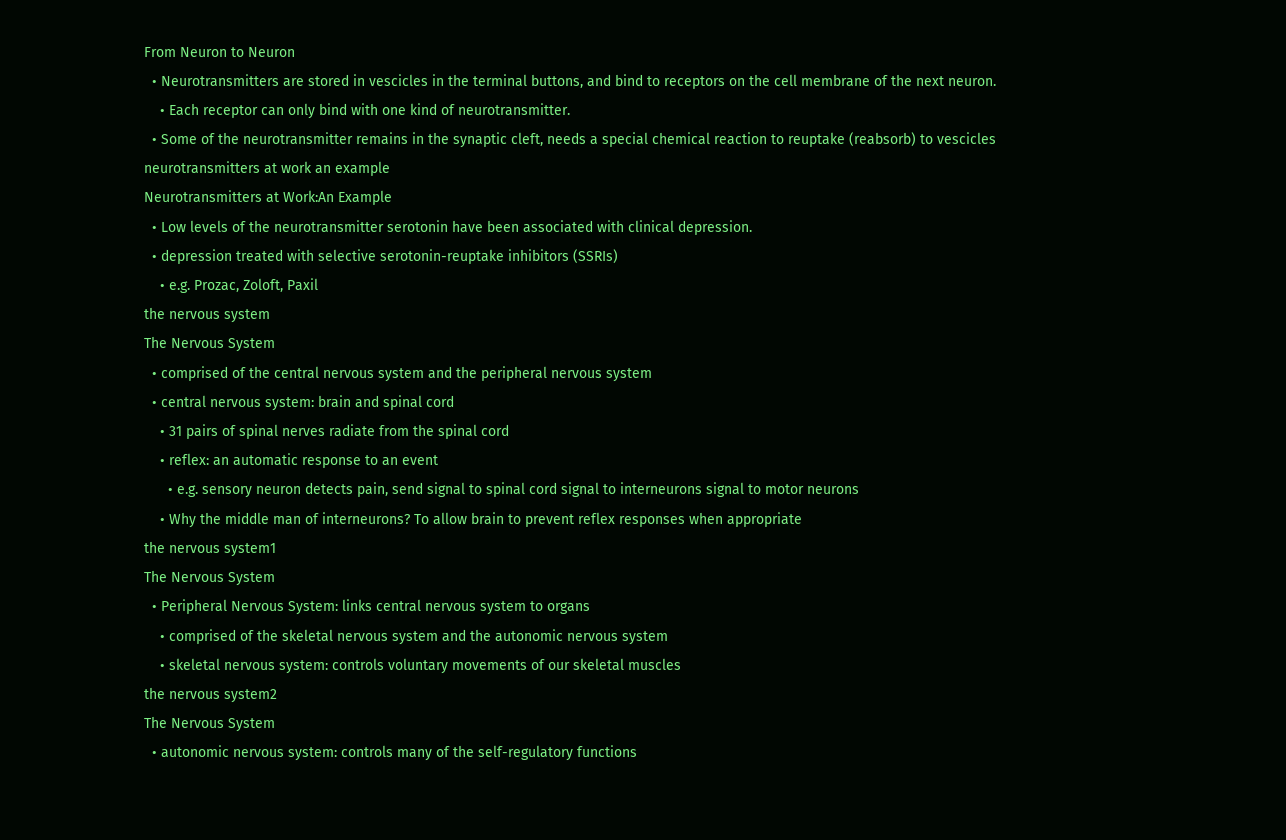From Neuron to Neuron
  • Neurotransmitters are stored in vescicles in the terminal buttons, and bind to receptors on the cell membrane of the next neuron.
    • Each receptor can only bind with one kind of neurotransmitter.
  • Some of the neurotransmitter remains in the synaptic cleft, needs a special chemical reaction to reuptake (reabsorb) to vescicles
neurotransmitters at work an example
Neurotransmitters at Work:An Example
  • Low levels of the neurotransmitter serotonin have been associated with clinical depression.
  • depression treated with selective serotonin-reuptake inhibitors (SSRIs)
    • e.g. Prozac, Zoloft, Paxil
the nervous system
The Nervous System
  • comprised of the central nervous system and the peripheral nervous system
  • central nervous system: brain and spinal cord
    • 31 pairs of spinal nerves radiate from the spinal cord
    • reflex: an automatic response to an event
      • e.g. sensory neuron detects pain, send signal to spinal cord signal to interneurons signal to motor neurons
    • Why the middle man of interneurons? To allow brain to prevent reflex responses when appropriate
the nervous system1
The Nervous System
  • Peripheral Nervous System: links central nervous system to organs
    • comprised of the skeletal nervous system and the autonomic nervous system
    • skeletal nervous system: controls voluntary movements of our skeletal muscles
the nervous system2
The Nervous System
  • autonomic nervous system: controls many of the self-regulatory functions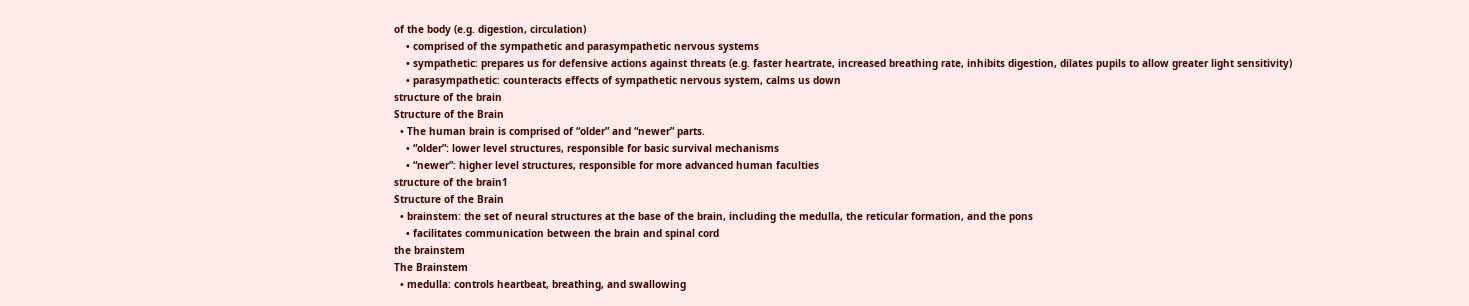of the body (e.g. digestion, circulation)
    • comprised of the sympathetic and parasympathetic nervous systems
    • sympathetic: prepares us for defensive actions against threats (e.g. faster heartrate, increased breathing rate, inhibits digestion, dilates pupils to allow greater light sensitivity)
    • parasympathetic: counteracts effects of sympathetic nervous system, calms us down
structure of the brain
Structure of the Brain
  • The human brain is comprised of “older” and “newer” parts.
    • “older”: lower level structures, responsible for basic survival mechanisms
    • “newer”: higher level structures, responsible for more advanced human faculties
structure of the brain1
Structure of the Brain
  • brainstem: the set of neural structures at the base of the brain, including the medulla, the reticular formation, and the pons
    • facilitates communication between the brain and spinal cord
the brainstem
The Brainstem
  • medulla: controls heartbeat, breathing, and swallowing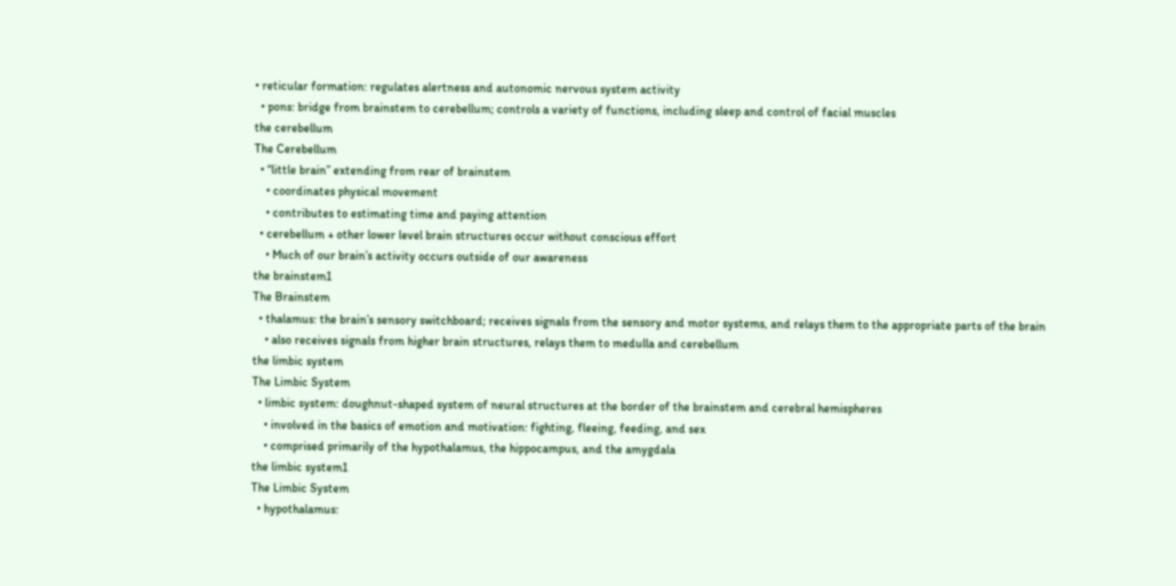• reticular formation: regulates alertness and autonomic nervous system activity
  • pons: bridge from brainstem to cerebellum; controls a variety of functions, including sleep and control of facial muscles
the cerebellum
The Cerebellum
  • “little brain” extending from rear of brainstem
    • coordinates physical movement
    • contributes to estimating time and paying attention
  • cerebellum + other lower level brain structures occur without conscious effort
    • Much of our brain’s activity occurs outside of our awareness
the brainstem1
The Brainstem
  • thalamus: the brain’s sensory switchboard; receives signals from the sensory and motor systems, and relays them to the appropriate parts of the brain
    • also receives signals from higher brain structures, relays them to medulla and cerebellum
the limbic system
The Limbic System
  • limbic system: doughnut-shaped system of neural structures at the border of the brainstem and cerebral hemispheres
    • involved in the basics of emotion and motivation: fighting, fleeing, feeding, and sex
    • comprised primarily of the hypothalamus, the hippocampus, and the amygdala
the limbic system1
The Limbic System
  • hypothalamus: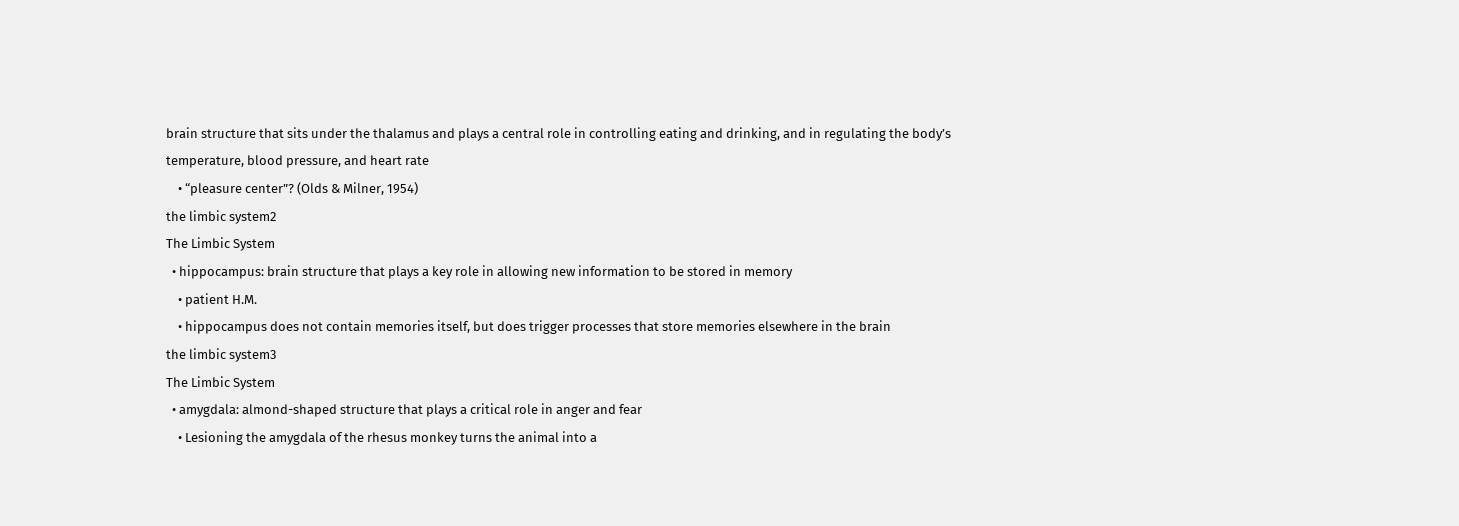brain structure that sits under the thalamus and plays a central role in controlling eating and drinking, and in regulating the body’s temperature, blood pressure, and heart rate
    • “pleasure center”? (Olds & Milner, 1954)
the limbic system2
The Limbic System
  • hippocampus: brain structure that plays a key role in allowing new information to be stored in memory
    • patient H.M.
    • hippocampus does not contain memories itself, but does trigger processes that store memories elsewhere in the brain
the limbic system3
The Limbic System
  • amygdala: almond-shaped structure that plays a critical role in anger and fear
    • Lesioning the amygdala of the rhesus monkey turns the animal into a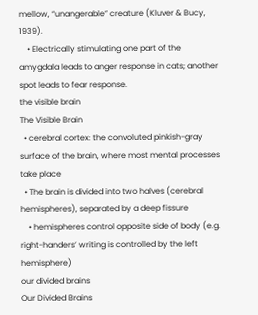mellow, “unangerable” creature (Kluver & Bucy, 1939).
    • Electrically stimulating one part of the amygdala leads to anger response in cats; another spot leads to fear response.
the visible brain
The Visible Brain
  • cerebral cortex: the convoluted pinkish-gray surface of the brain, where most mental processes take place
  • The brain is divided into two halves (cerebral hemispheres), separated by a deep fissure
    • hemispheres control opposite side of body (e.g. right-handers’ writing is controlled by the left hemisphere)
our divided brains
Our Divided Brains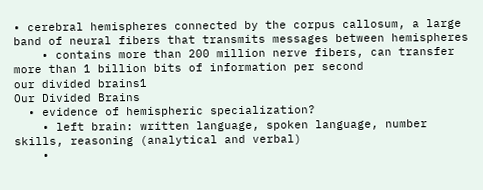• cerebral hemispheres connected by the corpus callosum, a large band of neural fibers that transmits messages between hemispheres
    • contains more than 200 million nerve fibers, can transfer more than 1 billion bits of information per second
our divided brains1
Our Divided Brains
  • evidence of hemispheric specialization?
    • left brain: written language, spoken language, number skills, reasoning (analytical and verbal)
    •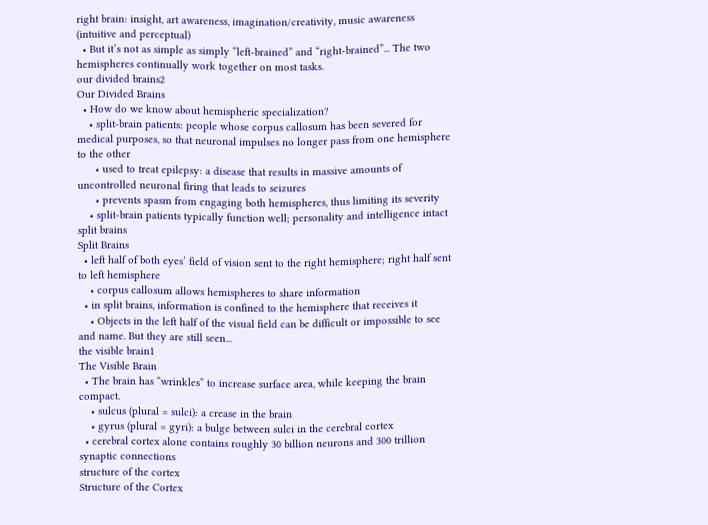right brain: insight, art awareness, imagination/creativity, music awareness (intuitive and perceptual)
  • But it’s not as simple as simply “left-brained” and “right-brained”... The two hemispheres continually work together on most tasks.
our divided brains2
Our Divided Brains
  • How do we know about hemispheric specialization?
    • split-brain patients: people whose corpus callosum has been severed for medical purposes, so that neuronal impulses no longer pass from one hemisphere to the other
      • used to treat epilepsy: a disease that results in massive amounts of uncontrolled neuronal firing that leads to seizures
      • prevents spasm from engaging both hemispheres, thus limiting its severity
    • split-brain patients typically function well; personality and intelligence intact
split brains
Split Brains
  • left half of both eyes’ field of vision sent to the right hemisphere; right half sent to left hemisphere
    • corpus callosum allows hemispheres to share information
  • in split brains, information is confined to the hemisphere that receives it
    • Objects in the left half of the visual field can be difficult or impossible to see and name. But they are still seen...
the visible brain1
The Visible Brain
  • The brain has “wrinkles” to increase surface area, while keeping the brain compact.
    • sulcus (plural = sulci): a crease in the brain
    • gyrus (plural = gyri): a bulge between sulci in the cerebral cortex
  • cerebral cortex alone contains roughly 30 billion neurons and 300 trillion synaptic connections
structure of the cortex
Structure of the Cortex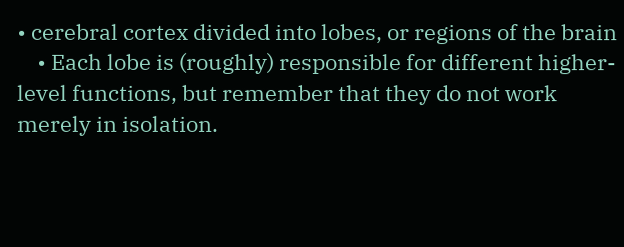• cerebral cortex divided into lobes, or regions of the brain
    • Each lobe is (roughly) responsible for different higher-level functions, but remember that they do not work merely in isolation.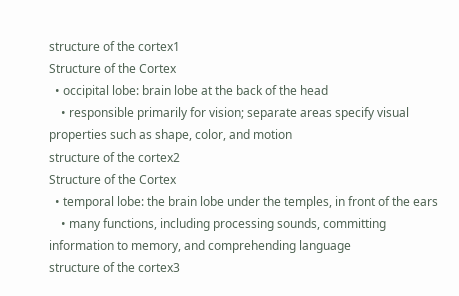structure of the cortex1
Structure of the Cortex
  • occipital lobe: brain lobe at the back of the head
    • responsible primarily for vision; separate areas specify visual properties such as shape, color, and motion
structure of the cortex2
Structure of the Cortex
  • temporal lobe: the brain lobe under the temples, in front of the ears
    • many functions, including processing sounds, committing information to memory, and comprehending language
structure of the cortex3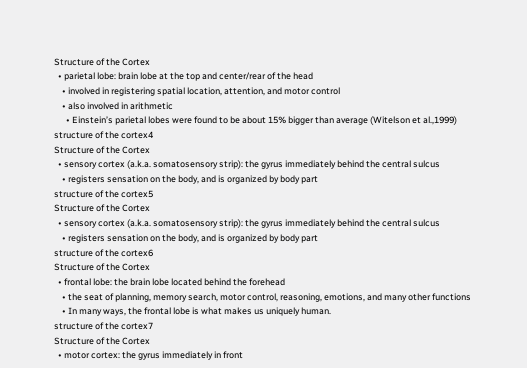Structure of the Cortex
  • parietal lobe: brain lobe at the top and center/rear of the head
    • involved in registering spatial location, attention, and motor control
    • also involved in arithmetic
      • Einstein’s parietal lobes were found to be about 15% bigger than average (Witelson et al.,1999)
structure of the cortex4
Structure of the Cortex
  • sensory cortex (a.k.a. somatosensory strip): the gyrus immediately behind the central sulcus
    • registers sensation on the body, and is organized by body part
structure of the cortex5
Structure of the Cortex
  • sensory cortex (a.k.a. somatosensory strip): the gyrus immediately behind the central sulcus
    • registers sensation on the body, and is organized by body part
structure of the cortex6
Structure of the Cortex
  • frontal lobe: the brain lobe located behind the forehead
    • the seat of planning, memory search, motor control, reasoning, emotions, and many other functions
    • In many ways, the frontal lobe is what makes us uniquely human.
structure of the cortex7
Structure of the Cortex
  • motor cortex: the gyrus immediately in front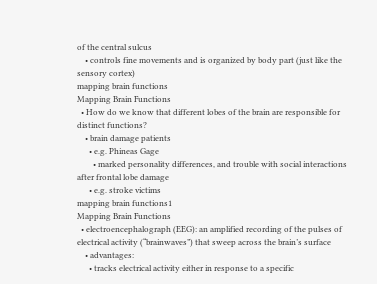of the central sulcus
    • controls fine movements and is organized by body part (just like the sensory cortex)
mapping brain functions
Mapping Brain Functions
  • How do we know that different lobes of the brain are responsible for distinct functions?
    • brain damage patients
      • e.g. Phineas Gage
        • marked personality differences, and trouble with social interactions after frontal lobe damage
      • e.g. stroke victims
mapping brain functions1
Mapping Brain Functions
  • electroencephalograph (EEG): an amplified recording of the pulses of electrical activity (“brainwaves”) that sweep across the brain’s surface
    • advantages:
      • tracks electrical activity either in response to a specific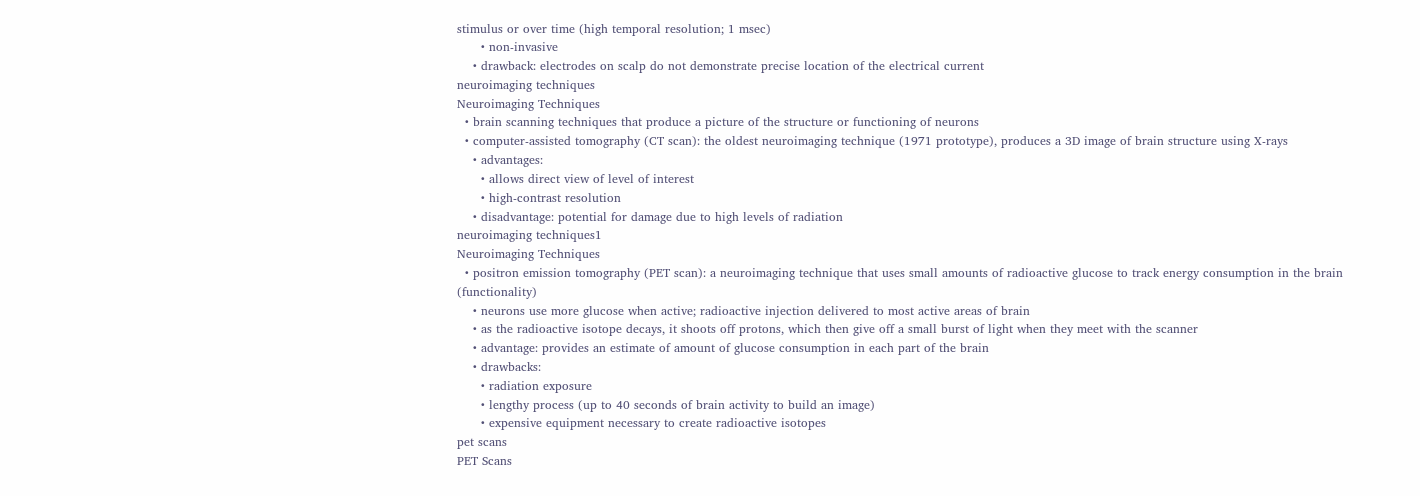stimulus or over time (high temporal resolution; 1 msec)
      • non-invasive
    • drawback: electrodes on scalp do not demonstrate precise location of the electrical current
neuroimaging techniques
Neuroimaging Techniques
  • brain scanning techniques that produce a picture of the structure or functioning of neurons
  • computer-assisted tomography (CT scan): the oldest neuroimaging technique (1971 prototype), produces a 3D image of brain structure using X-rays
    • advantages:
      • allows direct view of level of interest
      • high-contrast resolution
    • disadvantage: potential for damage due to high levels of radiation
neuroimaging techniques1
Neuroimaging Techniques
  • positron emission tomography (PET scan): a neuroimaging technique that uses small amounts of radioactive glucose to track energy consumption in the brain (functionality)
    • neurons use more glucose when active; radioactive injection delivered to most active areas of brain
    • as the radioactive isotope decays, it shoots off protons, which then give off a small burst of light when they meet with the scanner
    • advantage: provides an estimate of amount of glucose consumption in each part of the brain
    • drawbacks:
      • radiation exposure
      • lengthy process (up to 40 seconds of brain activity to build an image)
      • expensive equipment necessary to create radioactive isotopes
pet scans
PET Scans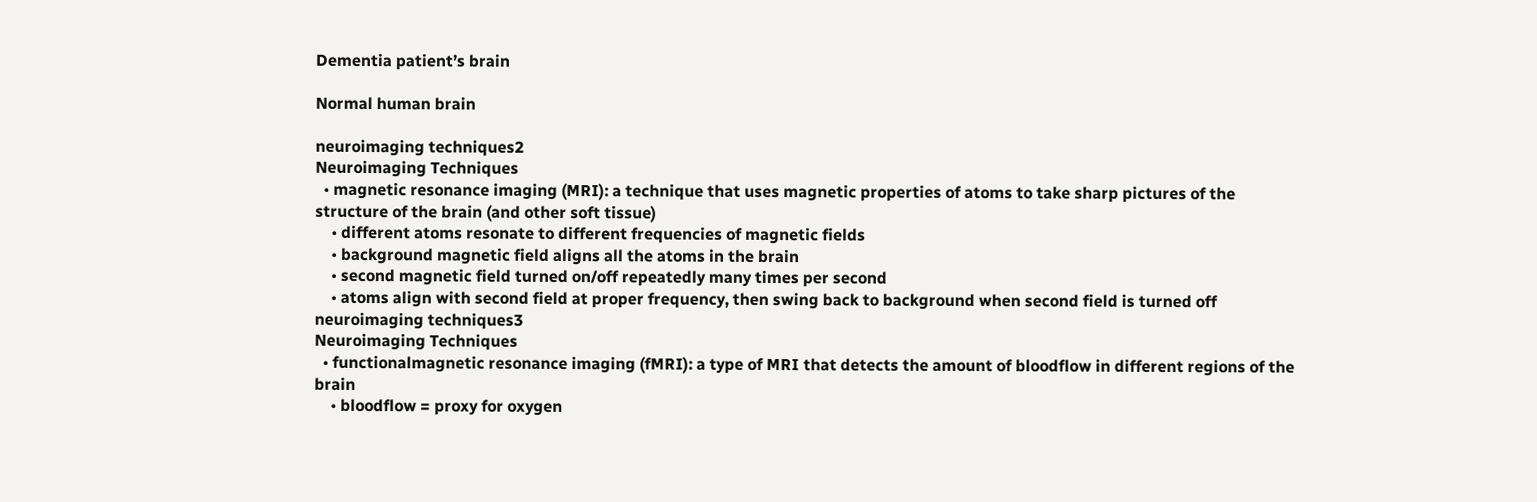Dementia patient’s brain

Normal human brain

neuroimaging techniques2
Neuroimaging Techniques
  • magnetic resonance imaging (MRI): a technique that uses magnetic properties of atoms to take sharp pictures of the structure of the brain (and other soft tissue)
    • different atoms resonate to different frequencies of magnetic fields
    • background magnetic field aligns all the atoms in the brain
    • second magnetic field turned on/off repeatedly many times per second
    • atoms align with second field at proper frequency, then swing back to background when second field is turned off
neuroimaging techniques3
Neuroimaging Techniques
  • functionalmagnetic resonance imaging (fMRI): a type of MRI that detects the amount of bloodflow in different regions of the brain
    • bloodflow = proxy for oxygen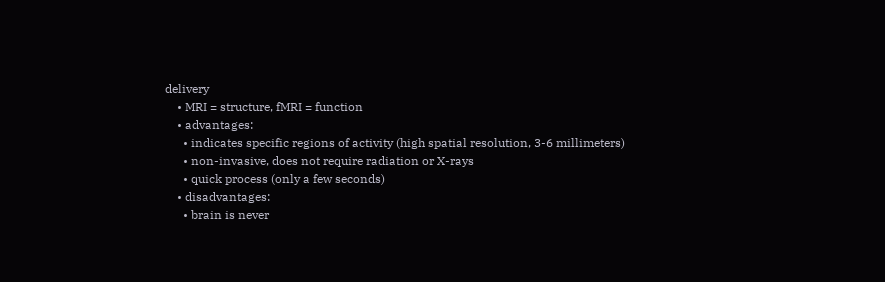delivery
    • MRI = structure, fMRI = function
    • advantages:
      • indicates specific regions of activity (high spatial resolution, 3-6 millimeters)
      • non-invasive, does not require radiation or X-rays
      • quick process (only a few seconds)
    • disadvantages:
      • brain is never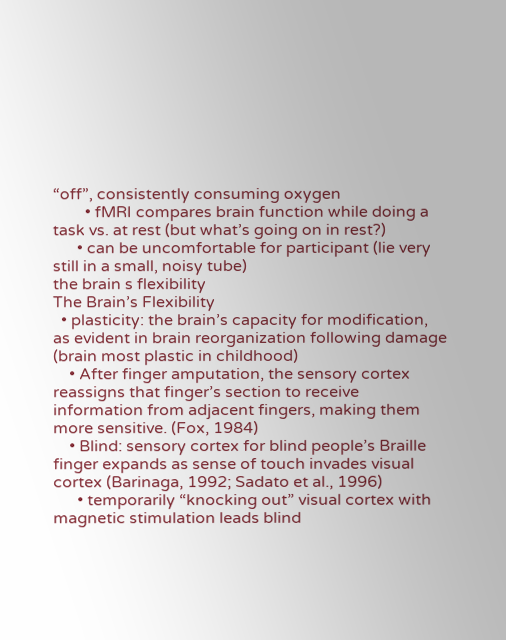“off”, consistently consuming oxygen
        • fMRI compares brain function while doing a task vs. at rest (but what’s going on in rest?)
      • can be uncomfortable for participant (lie very still in a small, noisy tube)
the brain s flexibility
The Brain’s Flexibility
  • plasticity: the brain’s capacity for modification, as evident in brain reorganization following damage (brain most plastic in childhood)
    • After finger amputation, the sensory cortex reassigns that finger’s section to receive information from adjacent fingers, making them more sensitive. (Fox, 1984)
    • Blind: sensory cortex for blind people’s Braille finger expands as sense of touch invades visual cortex (Barinaga, 1992; Sadato et al., 1996)
      • temporarily “knocking out” visual cortex with magnetic stimulation leads blind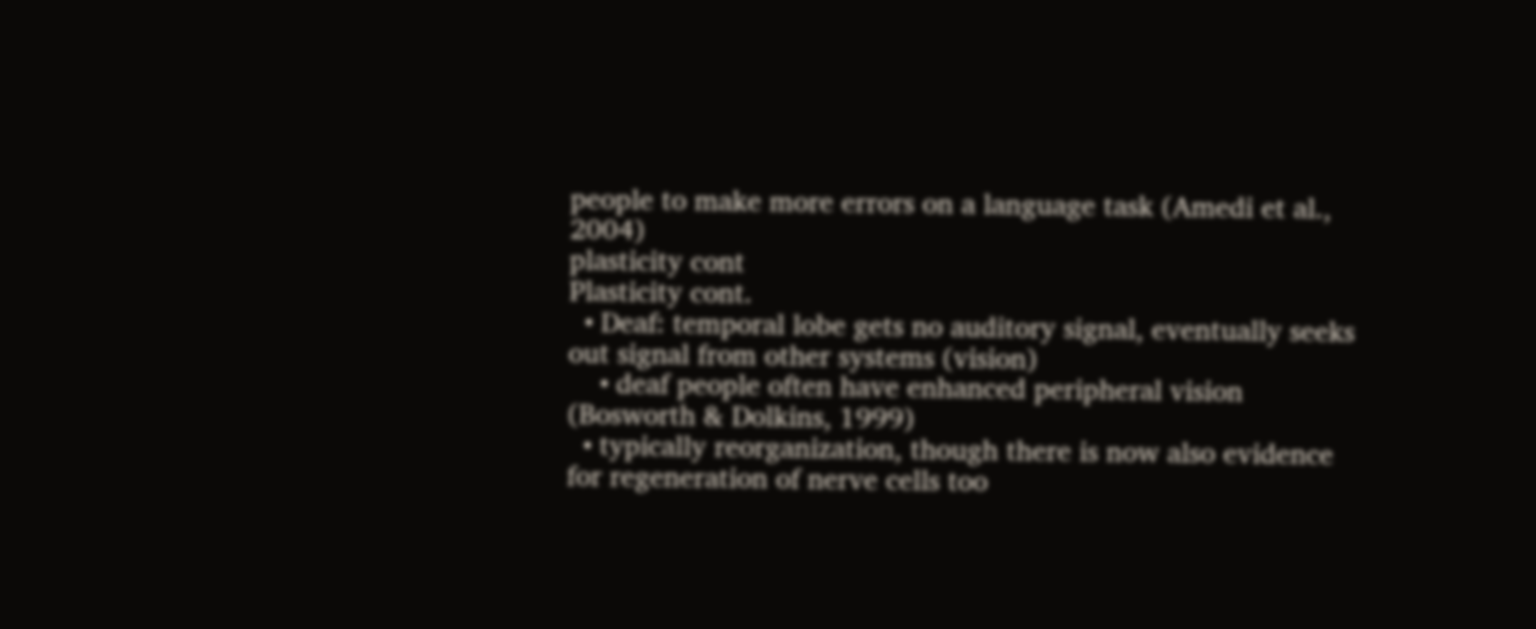people to make more errors on a language task (Amedi et al., 2004)
plasticity cont
Plasticity cont.
  • Deaf: temporal lobe gets no auditory signal, eventually seeks out signal from other systems (vision)
    • deaf people often have enhanced peripheral vision (Bosworth & Dolkins, 1999)
  • typically reorganization, though there is now also evidence for regeneration of nerve cells too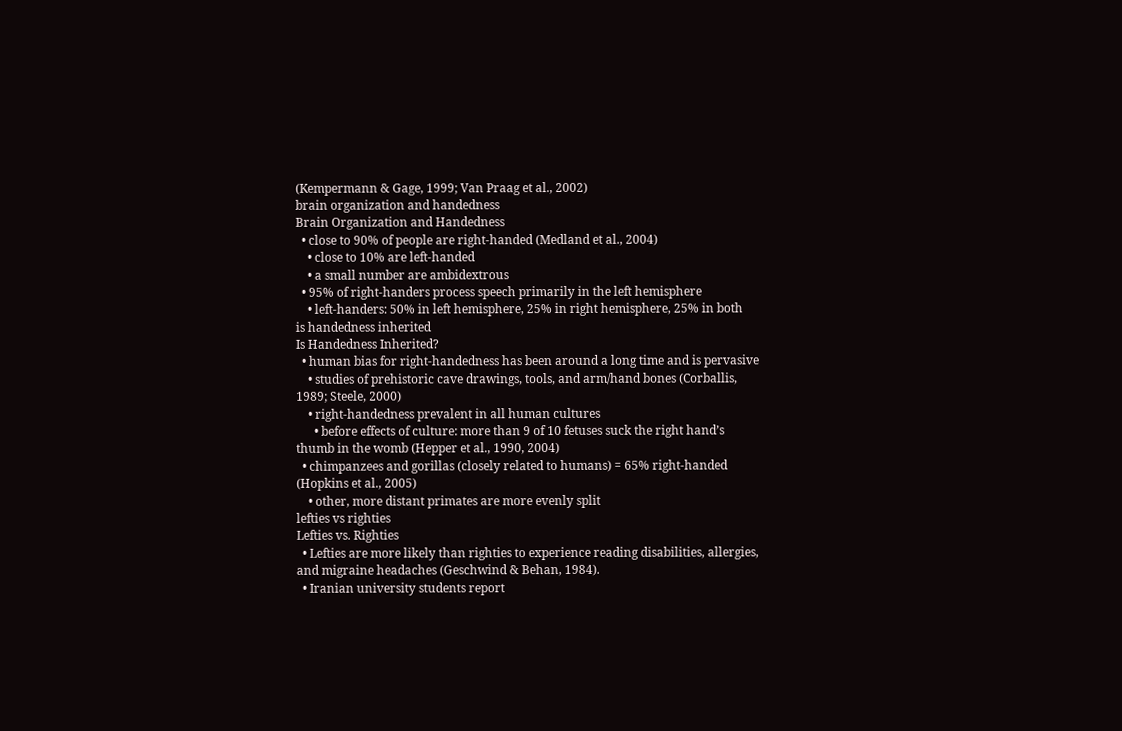(Kempermann & Gage, 1999; Van Praag et al., 2002)
brain organization and handedness
Brain Organization and Handedness
  • close to 90% of people are right-handed (Medland et al., 2004)
    • close to 10% are left-handed
    • a small number are ambidextrous
  • 95% of right-handers process speech primarily in the left hemisphere
    • left-handers: 50% in left hemisphere, 25% in right hemisphere, 25% in both
is handedness inherited
Is Handedness Inherited?
  • human bias for right-handedness has been around a long time and is pervasive
    • studies of prehistoric cave drawings, tools, and arm/hand bones (Corballis, 1989; Steele, 2000)
    • right-handedness prevalent in all human cultures
      • before effects of culture: more than 9 of 10 fetuses suck the right hand’s thumb in the womb (Hepper et al., 1990, 2004)
  • chimpanzees and gorillas (closely related to humans) = 65% right-handed (Hopkins et al., 2005)
    • other, more distant primates are more evenly split
lefties vs righties
Lefties vs. Righties
  • Lefties are more likely than righties to experience reading disabilities, allergies, and migraine headaches (Geschwind & Behan, 1984).
  • Iranian university students report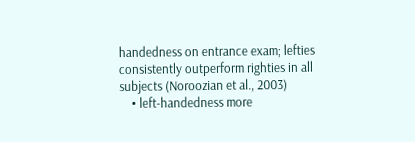handedness on entrance exam; lefties consistently outperform righties in all subjects (Noroozian et al., 2003)
    • left-handedness more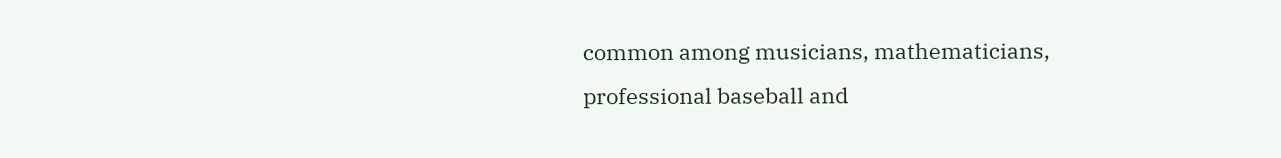common among musicians, mathematicians, professional baseball and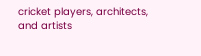cricket players, architects, and artists